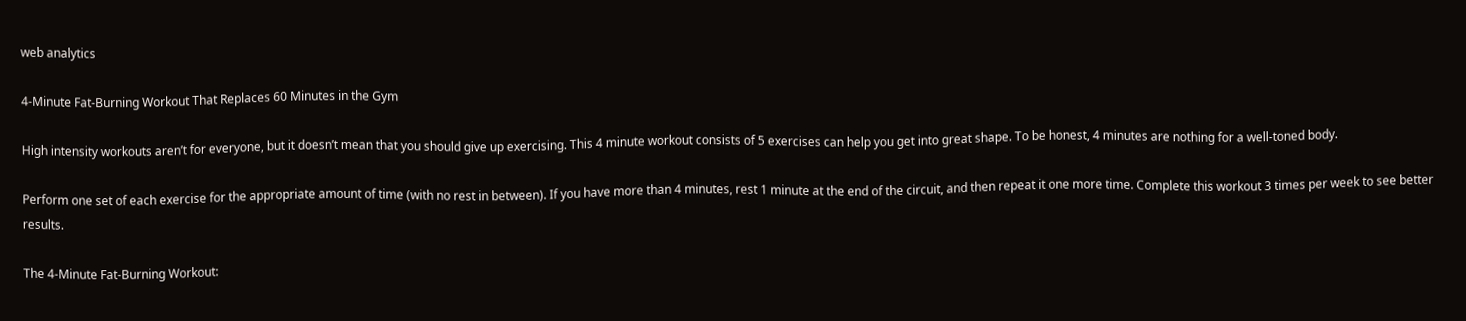web analytics

4-Minute Fat-Burning Workout That Replaces 60 Minutes in the Gym

High intensity workouts aren’t for everyone, but it doesn’t mean that you should give up exercising. This 4 minute workout consists of 5 exercises can help you get into great shape. To be honest, 4 minutes are nothing for a well-toned body.

Perform one set of each exercise for the appropriate amount of time (with no rest in between). If you have more than 4 minutes, rest 1 minute at the end of the circuit, and then repeat it one more time. Complete this workout 3 times per week to see better results.

The 4-Minute Fat-Burning Workout: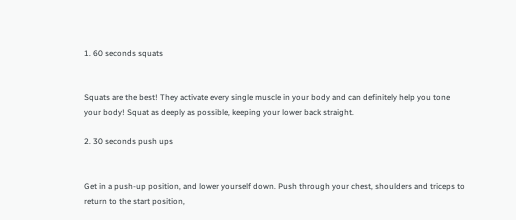1. 60 seconds squats


Squats are the best! They activate every single muscle in your body and can definitely help you tone your body! Squat as deeply as possible, keeping your lower back straight.

2. 30 seconds push ups


Get in a push-up position, and lower yourself down. Push through your chest, shoulders and triceps to return to the start position,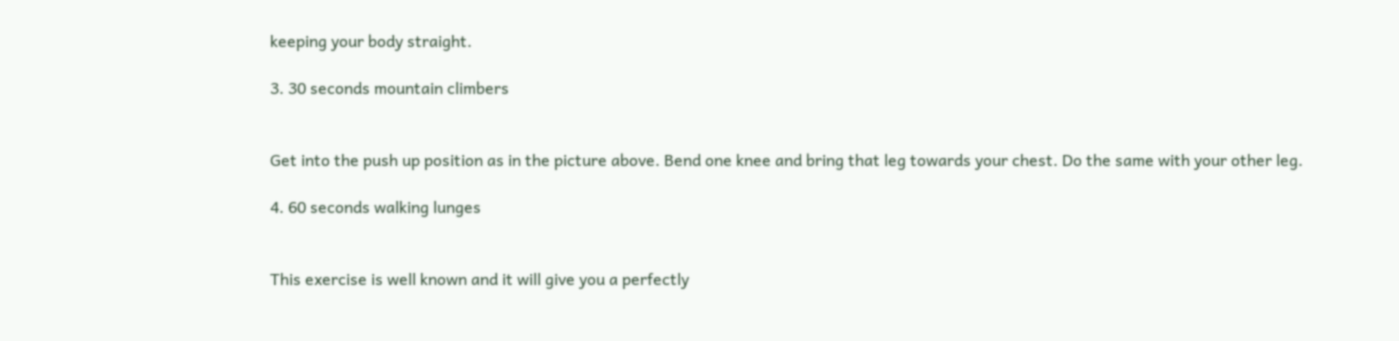keeping your body straight.

3. 30 seconds mountain climbers


Get into the push up position as in the picture above. Bend one knee and bring that leg towards your chest. Do the same with your other leg.

4. 60 seconds walking lunges


This exercise is well known and it will give you a perfectly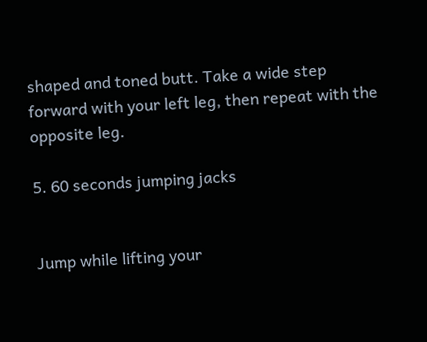shaped and toned butt. Take a wide step forward with your left leg, then repeat with the opposite leg.

5. 60 seconds jumping jacks


Jump while lifting your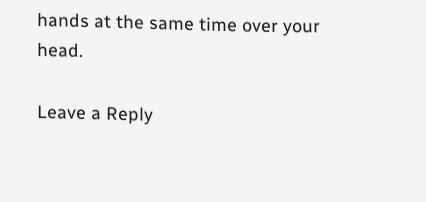hands at the same time over your head.

Leave a Reply